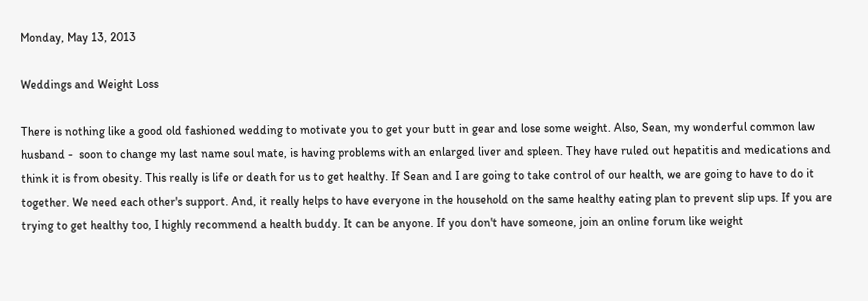Monday, May 13, 2013

Weddings and Weight Loss

There is nothing like a good old fashioned wedding to motivate you to get your butt in gear and lose some weight. Also, Sean, my wonderful common law husband -  soon to change my last name soul mate, is having problems with an enlarged liver and spleen. They have ruled out hepatitis and medications and think it is from obesity. This really is life or death for us to get healthy. If Sean and I are going to take control of our health, we are going to have to do it together. We need each other's support. And, it really helps to have everyone in the household on the same healthy eating plan to prevent slip ups. If you are trying to get healthy too, I highly recommend a health buddy. It can be anyone. If you don't have someone, join an online forum like weight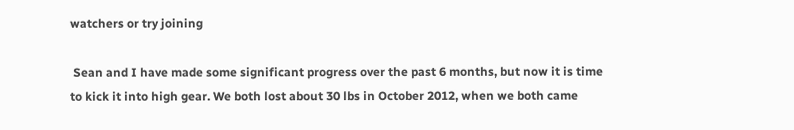watchers or try joining

 Sean and I have made some significant progress over the past 6 months, but now it is time to kick it into high gear. We both lost about 30 lbs in October 2012, when we both came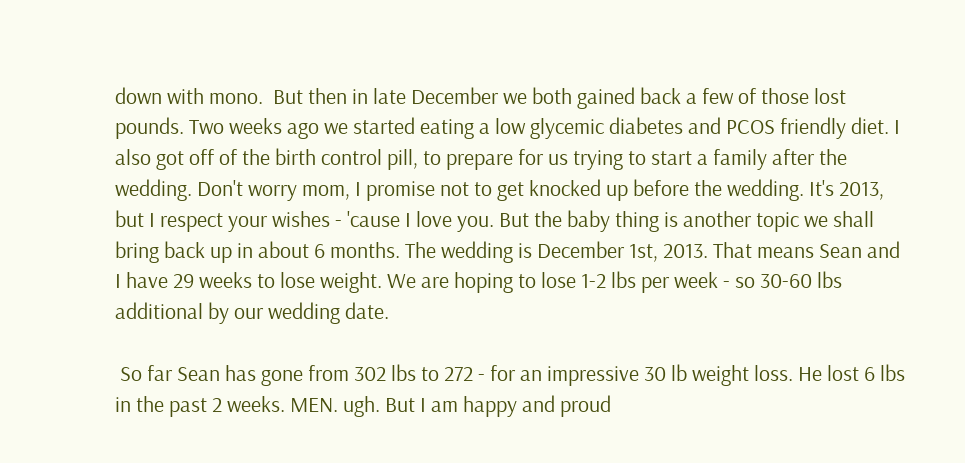down with mono.  But then in late December we both gained back a few of those lost pounds. Two weeks ago we started eating a low glycemic diabetes and PCOS friendly diet. I also got off of the birth control pill, to prepare for us trying to start a family after the wedding. Don't worry mom, I promise not to get knocked up before the wedding. It's 2013, but I respect your wishes - 'cause I love you. But the baby thing is another topic we shall bring back up in about 6 months. The wedding is December 1st, 2013. That means Sean and I have 29 weeks to lose weight. We are hoping to lose 1-2 lbs per week - so 30-60 lbs additional by our wedding date.

 So far Sean has gone from 302 lbs to 272 - for an impressive 30 lb weight loss. He lost 6 lbs in the past 2 weeks. MEN. ugh. But I am happy and proud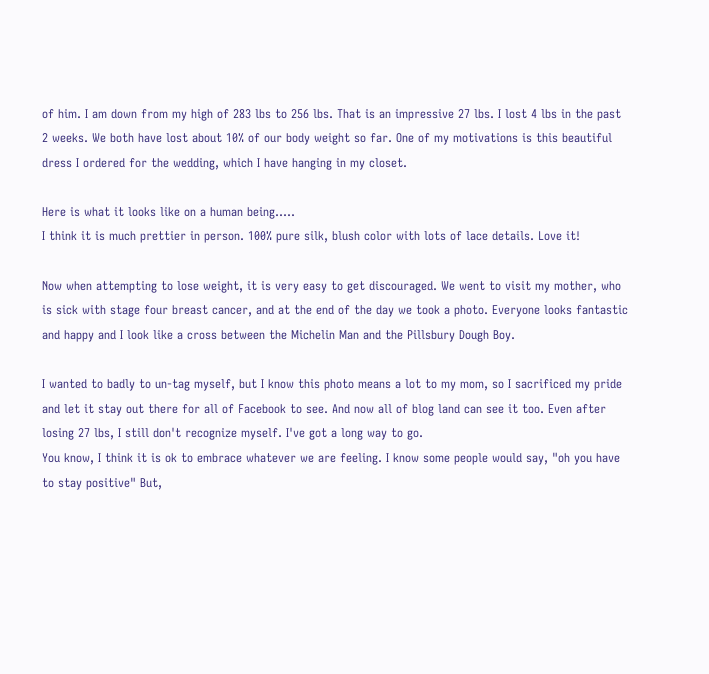of him. I am down from my high of 283 lbs to 256 lbs. That is an impressive 27 lbs. I lost 4 lbs in the past 2 weeks. We both have lost about 10% of our body weight so far. One of my motivations is this beautiful dress I ordered for the wedding, which I have hanging in my closet.

Here is what it looks like on a human being.....
I think it is much prettier in person. 100% pure silk, blush color with lots of lace details. Love it!

Now when attempting to lose weight, it is very easy to get discouraged. We went to visit my mother, who is sick with stage four breast cancer, and at the end of the day we took a photo. Everyone looks fantastic and happy and I look like a cross between the Michelin Man and the Pillsbury Dough Boy.

I wanted to badly to un-tag myself, but I know this photo means a lot to my mom, so I sacrificed my pride and let it stay out there for all of Facebook to see. And now all of blog land can see it too. Even after losing 27 lbs, I still don't recognize myself. I've got a long way to go.
You know, I think it is ok to embrace whatever we are feeling. I know some people would say, "oh you have to stay positive" But,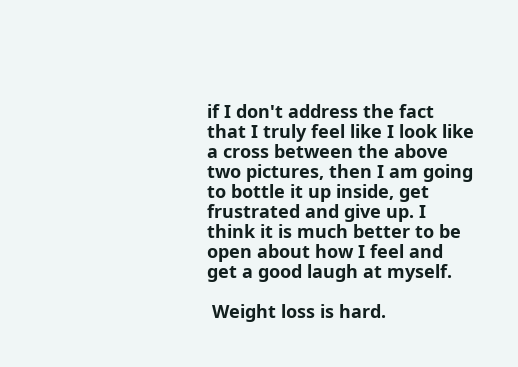if I don't address the fact that I truly feel like I look like a cross between the above two pictures, then I am going to bottle it up inside, get frustrated and give up. I think it is much better to be open about how I feel and get a good laugh at myself.

 Weight loss is hard.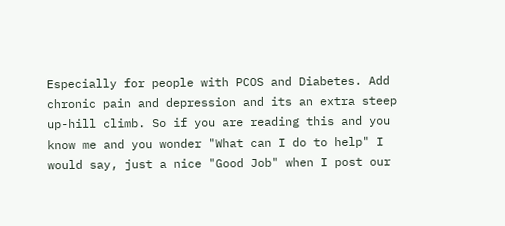Especially for people with PCOS and Diabetes. Add chronic pain and depression and its an extra steep up-hill climb. So if you are reading this and you know me and you wonder "What can I do to help" I would say, just a nice "Good Job" when I post our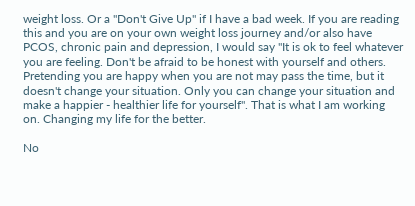weight loss. Or a "Don't Give Up" if I have a bad week. If you are reading this and you are on your own weight loss journey and/or also have PCOS, chronic pain and depression, I would say "It is ok to feel whatever you are feeling. Don't be afraid to be honest with yourself and others. Pretending you are happy when you are not may pass the time, but it doesn't change your situation. Only you can change your situation and make a happier - healthier life for yourself". That is what I am working on. Changing my life for the better.

No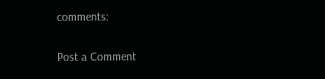comments:

Post a Comment